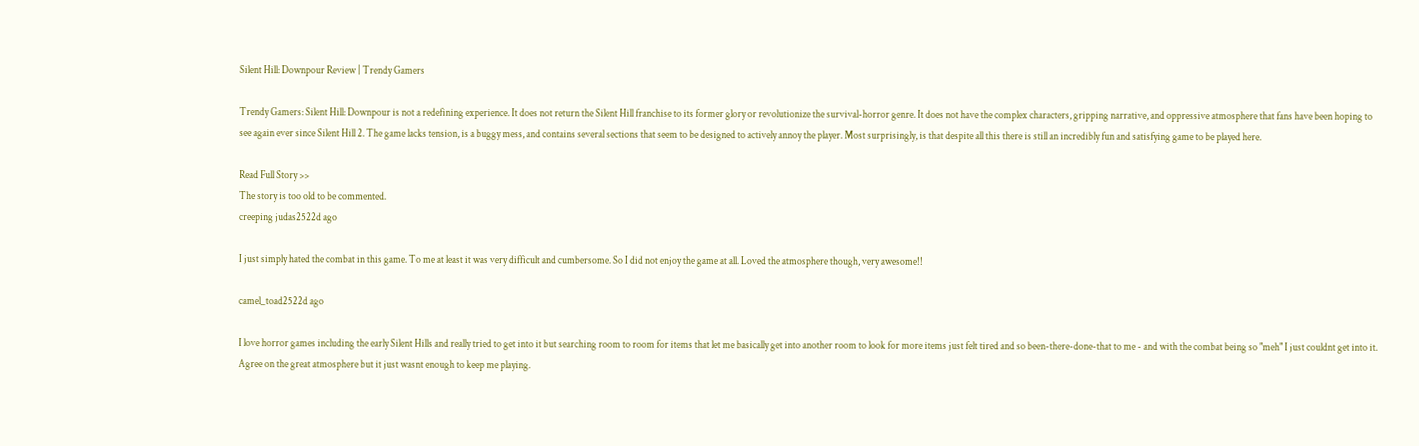Silent Hill: Downpour Review | Trendy Gamers

Trendy Gamers: Silent Hill: Downpour is not a redefining experience. It does not return the Silent Hill franchise to its former glory or revolutionize the survival-horror genre. It does not have the complex characters, gripping narrative, and oppressive atmosphere that fans have been hoping to see again ever since Silent Hill 2. The game lacks tension, is a buggy mess, and contains several sections that seem to be designed to actively annoy the player. Most surprisingly, is that despite all this there is still an incredibly fun and satisfying game to be played here.

Read Full Story >>
The story is too old to be commented.
creeping judas2522d ago

I just simply hated the combat in this game. To me at least it was very difficult and cumbersome. So I did not enjoy the game at all. Loved the atmosphere though, very awesome!!

camel_toad2522d ago

I love horror games including the early Silent Hills and really tried to get into it but searching room to room for items that let me basically get into another room to look for more items just felt tired and so been-there-done-that to me - and with the combat being so "meh" I just couldnt get into it. Agree on the great atmosphere but it just wasnt enough to keep me playing.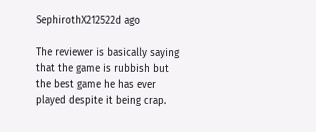SephirothX212522d ago

The reviewer is basically saying that the game is rubbish but the best game he has ever played despite it being crap.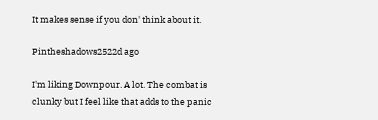It makes sense if you don' think about it.

Pintheshadows2522d ago

I'm liking Downpour. A lot. The combat is clunky but I feel like that adds to the panic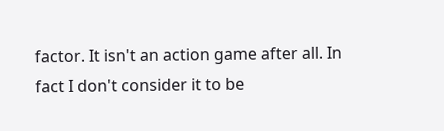factor. It isn't an action game after all. In fact I don't consider it to be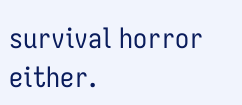survival horror either.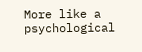More like a psychological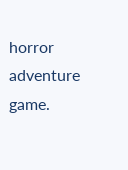horror adventure game.